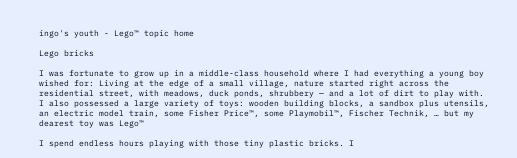ingo's youth - Lego™ topic home

Lego bricks

I was fortunate to grow up in a middle-class household where I had everything a young boy wished for: Living at the edge of a small village, nature started right across the residential street, with meadows, duck ponds, shrubbery — and a lot of dirt to play with. I also possessed a large variety of toys: wooden building blocks, a sandbox plus utensils, an electric model train, some Fisher Price™, some Playmobil™, Fischer Technik, … but my dearest toy was Lego™

I spend endless hours playing with those tiny plastic bricks. I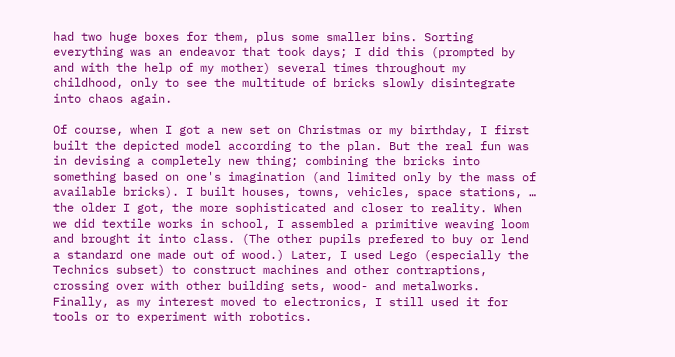had two huge boxes for them, plus some smaller bins. Sorting everything was an endeavor that took days; I did this (prompted by and with the help of my mother) several times throughout my childhood, only to see the multitude of bricks slowly disintegrate into chaos again.

Of course, when I got a new set on Christmas or my birthday, I first built the depicted model according to the plan. But the real fun was in devising a completely new thing; combining the bricks into something based on one's imagination (and limited only by the mass of available bricks). I built houses, towns, vehicles, space stations, … the older I got, the more sophisticated and closer to reality. When we did textile works in school, I assembled a primitive weaving loom and brought it into class. (The other pupils prefered to buy or lend a standard one made out of wood.) Later, I used Lego (especially the Technics subset) to construct machines and other contraptions, crossing over with other building sets, wood- and metalworks. Finally, as my interest moved to electronics, I still used it for tools or to experiment with robotics.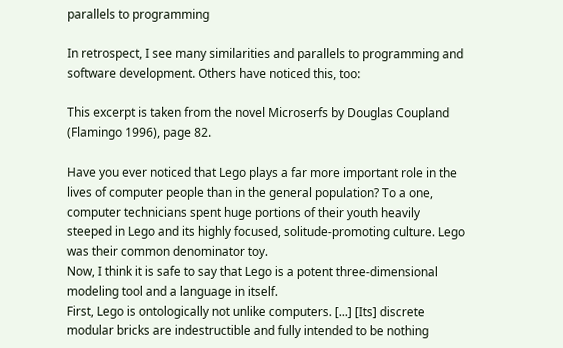parallels to programming

In retrospect, I see many similarities and parallels to programming and software development. Others have noticed this, too:

This excerpt is taken from the novel Microserfs by Douglas Coupland (Flamingo 1996), page 82.

Have you ever noticed that Lego plays a far more important role in the lives of computer people than in the general population? To a one, computer technicians spent huge portions of their youth heavily steeped in Lego and its highly focused, solitude-promoting culture. Lego was their common denominator toy.
Now, I think it is safe to say that Lego is a potent three-dimensional modeling tool and a language in itself.
First, Lego is ontologically not unlike computers. [...] [Its] discrete modular bricks are indestructible and fully intended to be nothing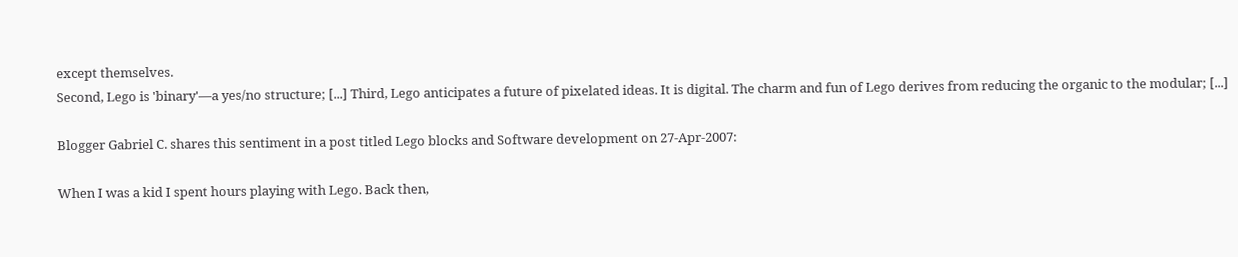except themselves.
Second, Lego is 'binary'—a yes/no structure; [...] Third, Lego anticipates a future of pixelated ideas. It is digital. The charm and fun of Lego derives from reducing the organic to the modular; [...]

Blogger Gabriel C. shares this sentiment in a post titled Lego blocks and Software development on 27-Apr-2007:

When I was a kid I spent hours playing with Lego. Back then,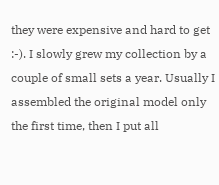they were expensive and hard to get :-). I slowly grew my collection by a couple of small sets a year. Usually I assembled the original model only the first time, then I put all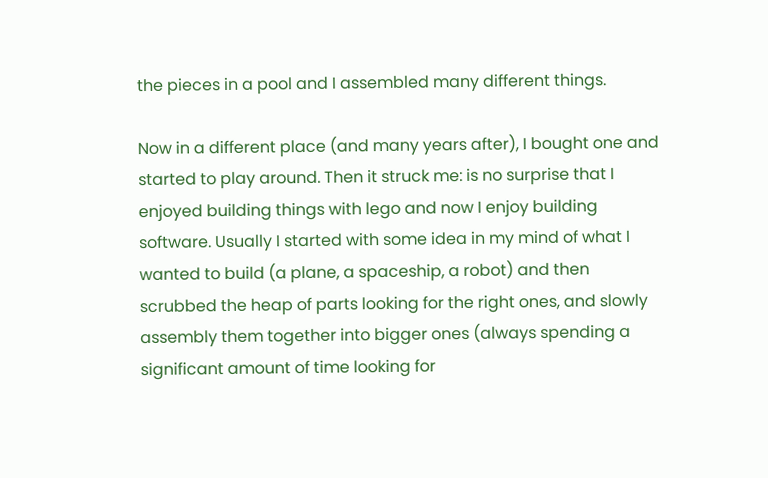the pieces in a pool and I assembled many different things.

Now in a different place (and many years after), I bought one and started to play around. Then it struck me: is no surprise that I enjoyed building things with lego and now I enjoy building software. Usually I started with some idea in my mind of what I wanted to build (a plane, a spaceship, a robot) and then scrubbed the heap of parts looking for the right ones, and slowly assembly them together into bigger ones (always spending a significant amount of time looking for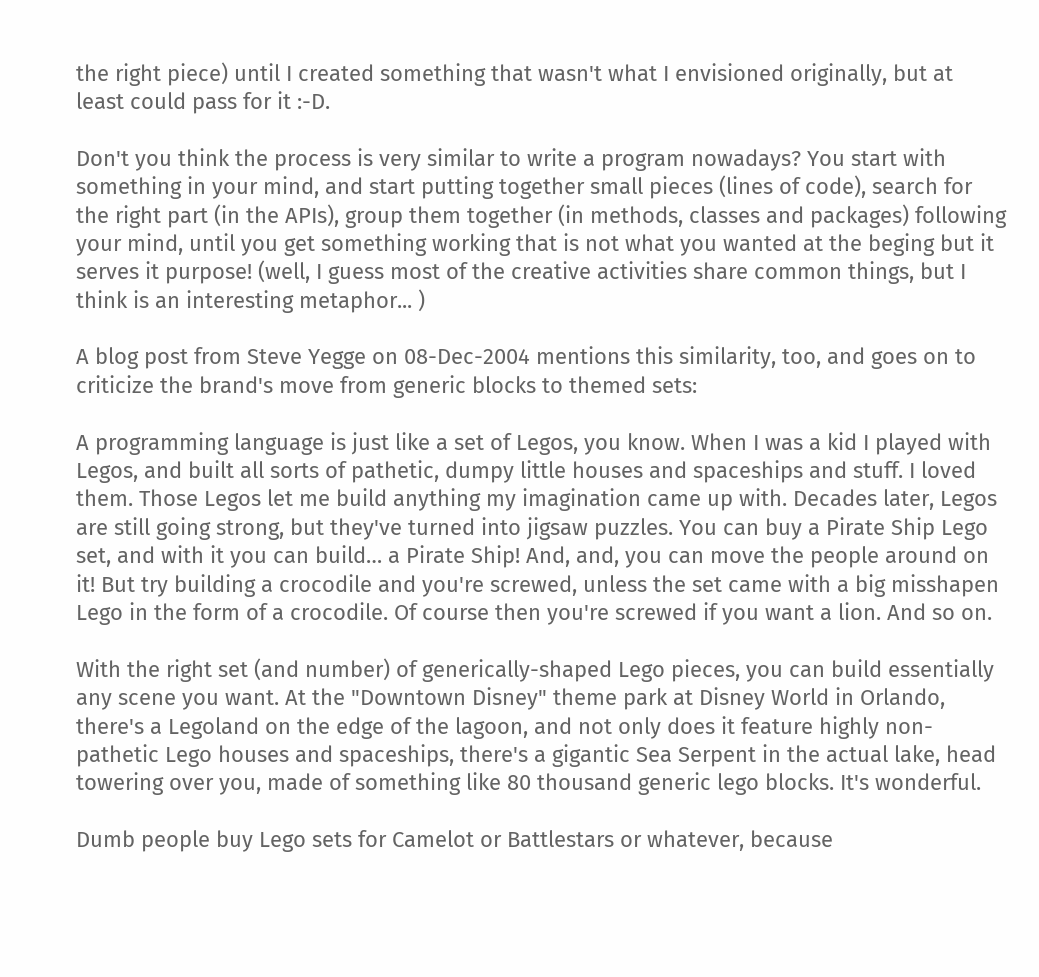the right piece) until I created something that wasn't what I envisioned originally, but at least could pass for it :-D.

Don't you think the process is very similar to write a program nowadays? You start with something in your mind, and start putting together small pieces (lines of code), search for the right part (in the APIs), group them together (in methods, classes and packages) following your mind, until you get something working that is not what you wanted at the beging but it serves it purpose! (well, I guess most of the creative activities share common things, but I think is an interesting metaphor... )

A blog post from Steve Yegge on 08-Dec-2004 mentions this similarity, too, and goes on to criticize the brand's move from generic blocks to themed sets:

A programming language is just like a set of Legos, you know. When I was a kid I played with Legos, and built all sorts of pathetic, dumpy little houses and spaceships and stuff. I loved them. Those Legos let me build anything my imagination came up with. Decades later, Legos are still going strong, but they've turned into jigsaw puzzles. You can buy a Pirate Ship Lego set, and with it you can build… a Pirate Ship! And, and, you can move the people around on it! But try building a crocodile and you're screwed, unless the set came with a big misshapen Lego in the form of a crocodile. Of course then you're screwed if you want a lion. And so on.

With the right set (and number) of generically-shaped Lego pieces, you can build essentially any scene you want. At the "Downtown Disney" theme park at Disney World in Orlando, there's a Legoland on the edge of the lagoon, and not only does it feature highly non-pathetic Lego houses and spaceships, there's a gigantic Sea Serpent in the actual lake, head towering over you, made of something like 80 thousand generic lego blocks. It's wonderful.

Dumb people buy Lego sets for Camelot or Battlestars or whatever, because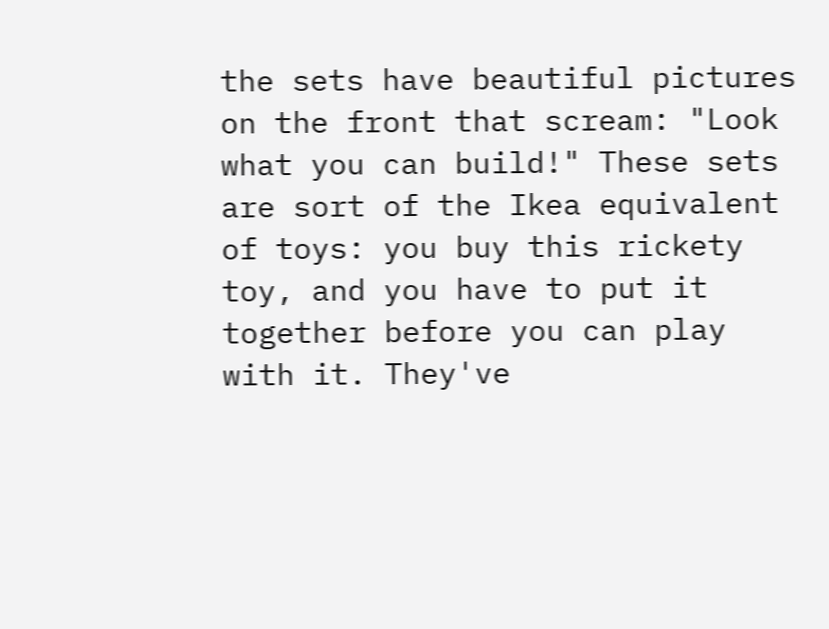the sets have beautiful pictures on the front that scream: "Look what you can build!" These sets are sort of the Ikea equivalent of toys: you buy this rickety toy, and you have to put it together before you can play with it. They've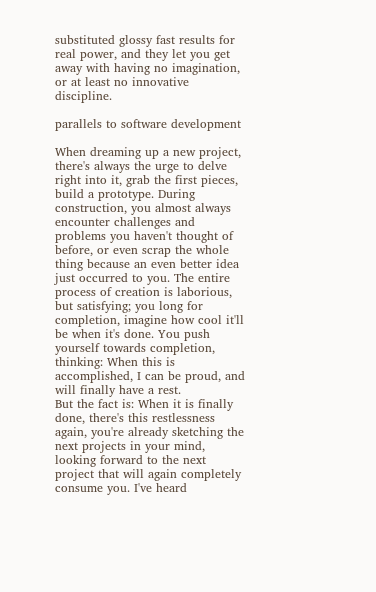substituted glossy fast results for real power, and they let you get away with having no imagination, or at least no innovative discipline.

parallels to software development

When dreaming up a new project, there's always the urge to delve right into it, grab the first pieces, build a prototype. During construction, you almost always encounter challenges and problems you haven't thought of before, or even scrap the whole thing because an even better idea just occurred to you. The entire process of creation is laborious, but satisfying; you long for completion, imagine how cool it'll be when it's done. You push yourself towards completion, thinking: When this is accomplished, I can be proud, and will finally have a rest.
But the fact is: When it is finally done, there's this restlessness again, you're already sketching the next projects in your mind, looking forward to the next project that will again completely consume you. I've heard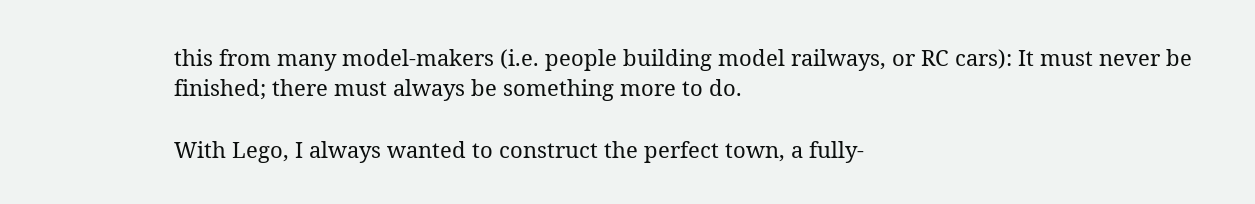this from many model-makers (i.e. people building model railways, or RC cars): It must never be finished; there must always be something more to do.

With Lego, I always wanted to construct the perfect town, a fully-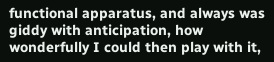functional apparatus, and always was giddy with anticipation, how wonderfully I could then play with it,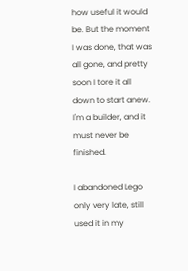how useful it would be. But the moment I was done, that was all gone, and pretty soon I tore it all down to start anew. I'm a builder, and it must never be finished.

I abandoned Lego only very late, still used it in my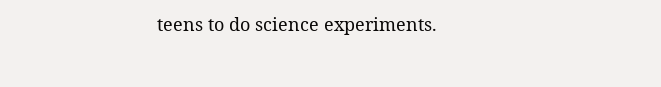teens to do science experiments.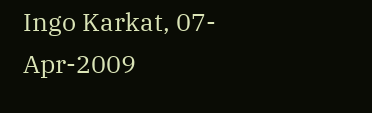Ingo Karkat, 07-Apr-2009